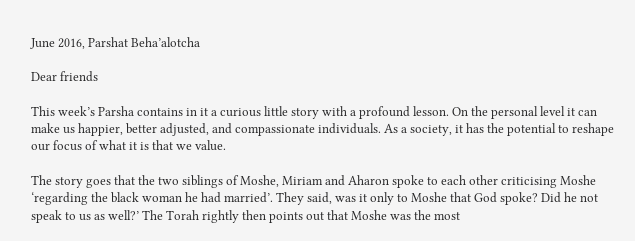June 2016, Parshat Beha’alotcha

Dear friends

This week’s Parsha contains in it a curious little story with a profound lesson. On the personal level it can make us happier, better adjusted, and compassionate individuals. As a society, it has the potential to reshape our focus of what it is that we value.

The story goes that the two siblings of Moshe, Miriam and Aharon spoke to each other criticising Moshe ‘regarding the black woman he had married’. They said, was it only to Moshe that God spoke? Did he not speak to us as well?’ The Torah rightly then points out that Moshe was the most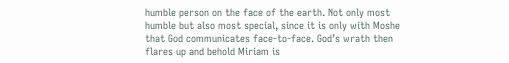humble person on the face of the earth. Not only most humble but also most special, since it is only with Moshe that God communicates face-to-face. God’s wrath then flares up and behold Miriam is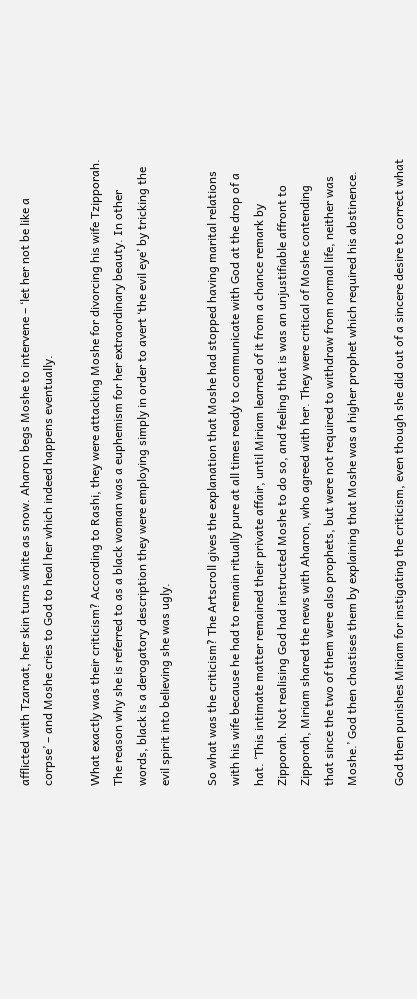afflicted with Tzaraat, her skin turns white as snow. Aharon begs Moshe to intervene – ‘let her not be like a corpse’ – and Moshe cries to God to heal her which indeed happens eventually.

What exactly was their criticism? According to Rashi, they were attacking Moshe for divorcing his wife Tzipporah. The reason why she is referred to as a black woman was a euphemism for her extraordinary beauty. In other words, black is a derogatory description they were employing simply in order to avert ‘the evil eye’ by tricking the evil spirit into believing she was ugly.

So what was the criticism? The Artscroll gives the explanation that Moshe had stopped having marital relations with his wife because he had to remain ritually pure at all times ready to communicate with God at the drop of a hat. ‘This intimate matter remained their private affair, until Miriam learned of it from a chance remark by Zipporah. Not realising God had instructed Moshe to do so, and feeling that is was an unjustifiable affront to Zipporah, Miriam shared the news with Aharon, who agreed with her. They were critical of Moshe contending that since the two of them were also prophets, but were not required to withdraw from normal life, neither was Moshe.’ God then chastises them by explaining that Moshe was a higher prophet which required his abstinence.

God then punishes Miriam for instigating the criticism, even though she did out of a sincere desire to correct what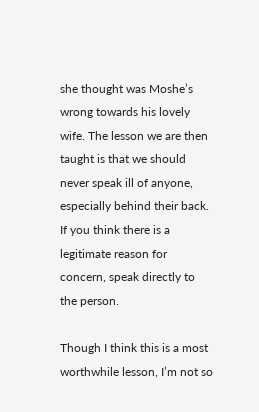she thought was Moshe’s wrong towards his lovely wife. The lesson we are then taught is that we should never speak ill of anyone, especially behind their back. If you think there is a legitimate reason for concern, speak directly to the person.

Though I think this is a most worthwhile lesson, I’m not so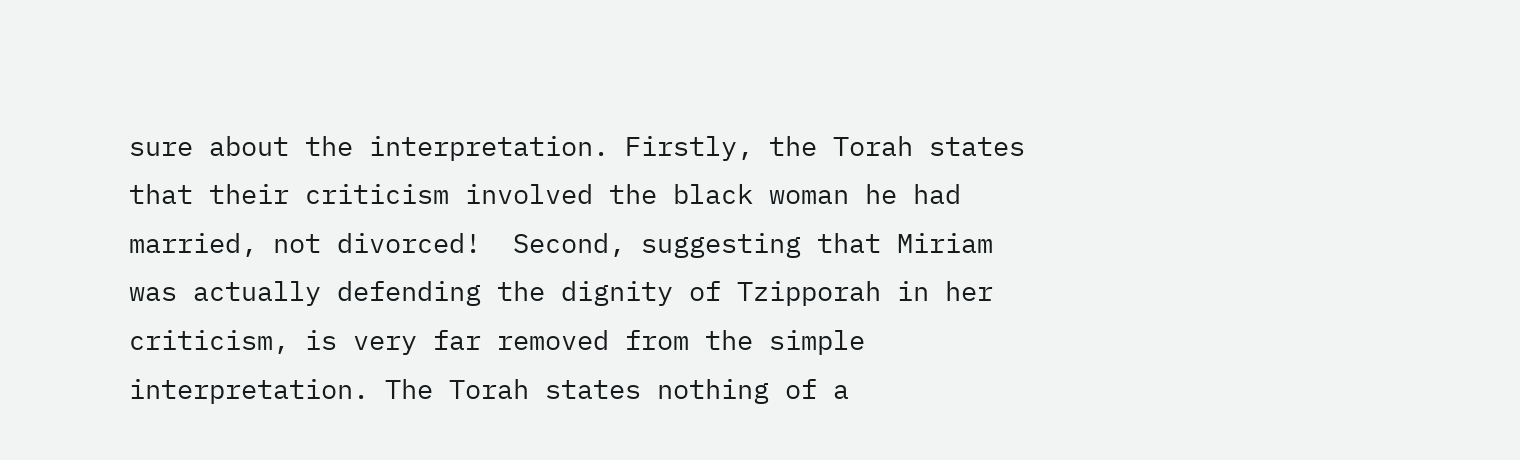sure about the interpretation. Firstly, the Torah states that their criticism involved the black woman he had married, not divorced!  Second, suggesting that Miriam was actually defending the dignity of Tzipporah in her criticism, is very far removed from the simple interpretation. The Torah states nothing of a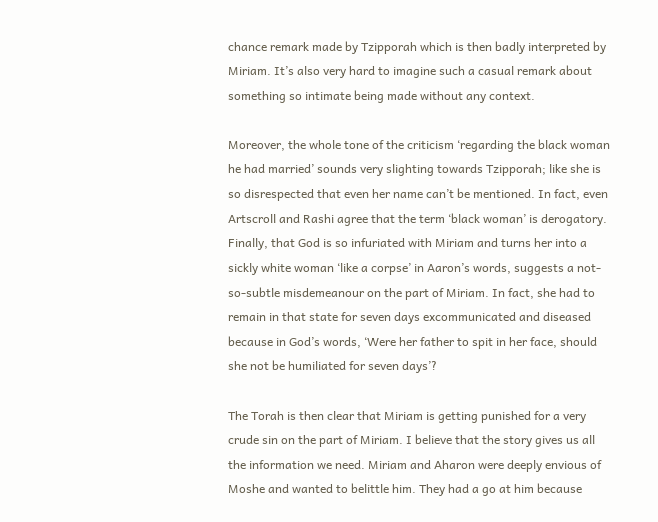chance remark made by Tzipporah which is then badly interpreted by Miriam. It’s also very hard to imagine such a casual remark about something so intimate being made without any context.

Moreover, the whole tone of the criticism ‘regarding the black woman he had married’ sounds very slighting towards Tzipporah; like she is so disrespected that even her name can’t be mentioned. In fact, even Artscroll and Rashi agree that the term ‘black woman’ is derogatory. Finally, that God is so infuriated with Miriam and turns her into a sickly white woman ‘like a corpse’ in Aaron’s words, suggests a not-so-subtle misdemeanour on the part of Miriam. In fact, she had to remain in that state for seven days excommunicated and diseased because in God’s words, ‘Were her father to spit in her face, should she not be humiliated for seven days’?

The Torah is then clear that Miriam is getting punished for a very crude sin on the part of Miriam. I believe that the story gives us all the information we need. Miriam and Aharon were deeply envious of Moshe and wanted to belittle him. They had a go at him because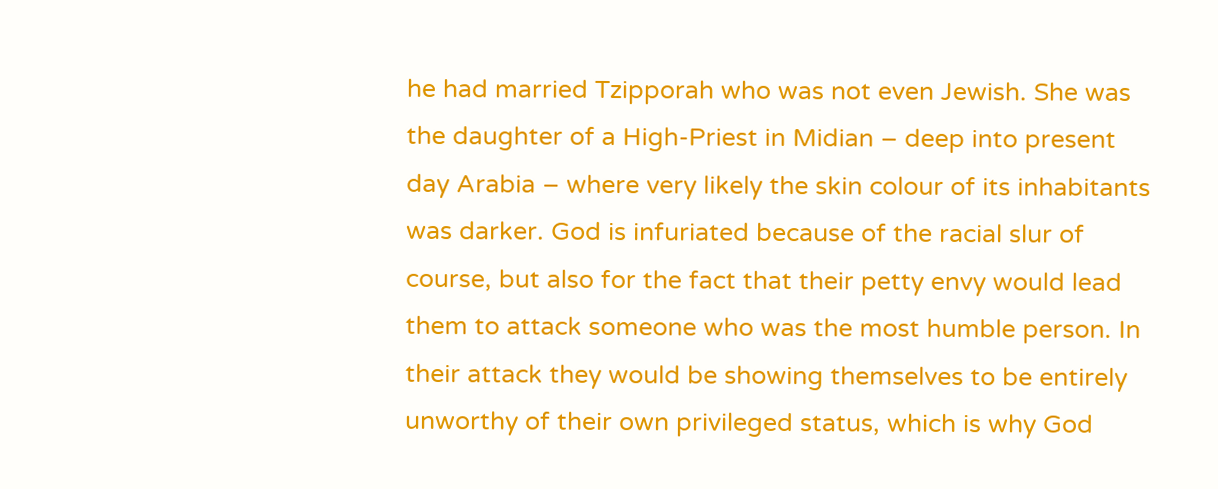he had married Tzipporah who was not even Jewish. She was the daughter of a High-Priest in Midian – deep into present day Arabia – where very likely the skin colour of its inhabitants was darker. God is infuriated because of the racial slur of course, but also for the fact that their petty envy would lead them to attack someone who was the most humble person. In their attack they would be showing themselves to be entirely unworthy of their own privileged status, which is why God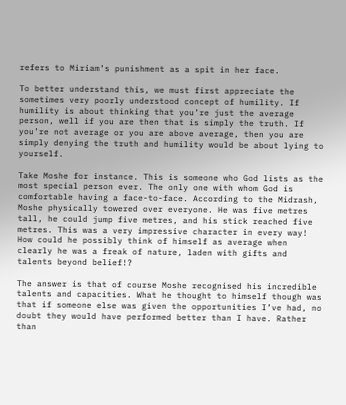refers to Miriam’s punishment as a spit in her face.

To better understand this, we must first appreciate the sometimes very poorly understood concept of humility. If humility is about thinking that you’re just the average person, well if you are then that is simply the truth. If you’re not average or you are above average, then you are simply denying the truth and humility would be about lying to yourself.

Take Moshe for instance. This is someone who God lists as the most special person ever. The only one with whom God is comfortable having a face-to-face. According to the Midrash, Moshe physically towered over everyone. He was five metres tall, he could jump five metres, and his stick reached five metres. This was a very impressive character in every way! How could he possibly think of himself as average when clearly he was a freak of nature, laden with gifts and talents beyond belief!?

The answer is that of course Moshe recognised his incredible talents and capacities. What he thought to himself though was that if someone else was given the opportunities I’ve had, no doubt they would have performed better than I have. Rather than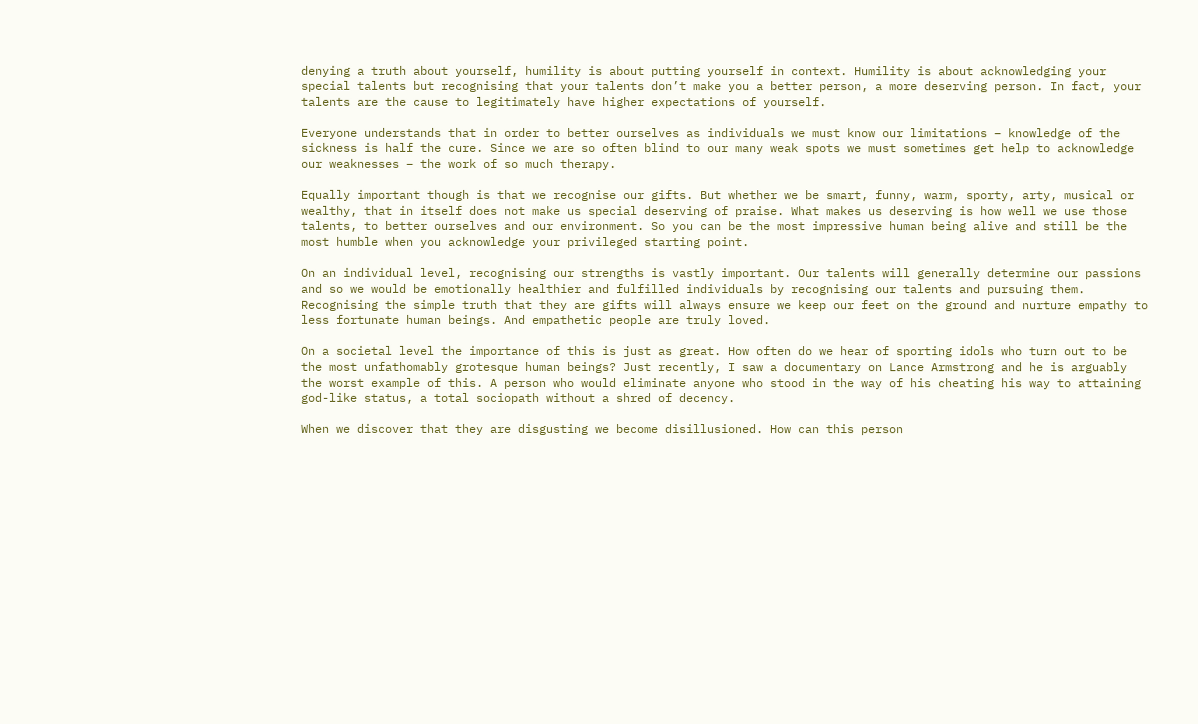denying a truth about yourself, humility is about putting yourself in context. Humility is about acknowledging your special talents but recognising that your talents don’t make you a better person, a more deserving person. In fact, your talents are the cause to legitimately have higher expectations of yourself.

Everyone understands that in order to better ourselves as individuals we must know our limitations – knowledge of the sickness is half the cure. Since we are so often blind to our many weak spots we must sometimes get help to acknowledge our weaknesses – the work of so much therapy.

Equally important though is that we recognise our gifts. But whether we be smart, funny, warm, sporty, arty, musical or wealthy, that in itself does not make us special deserving of praise. What makes us deserving is how well we use those talents, to better ourselves and our environment. So you can be the most impressive human being alive and still be the most humble when you acknowledge your privileged starting point.

On an individual level, recognising our strengths is vastly important. Our talents will generally determine our passions and so we would be emotionally healthier and fulfilled individuals by recognising our talents and pursuing them. Recognising the simple truth that they are gifts will always ensure we keep our feet on the ground and nurture empathy to less fortunate human beings. And empathetic people are truly loved.

On a societal level the importance of this is just as great. How often do we hear of sporting idols who turn out to be the most unfathomably grotesque human beings? Just recently, I saw a documentary on Lance Armstrong and he is arguably the worst example of this. A person who would eliminate anyone who stood in the way of his cheating his way to attaining god-like status, a total sociopath without a shred of decency.

When we discover that they are disgusting we become disillusioned. How can this person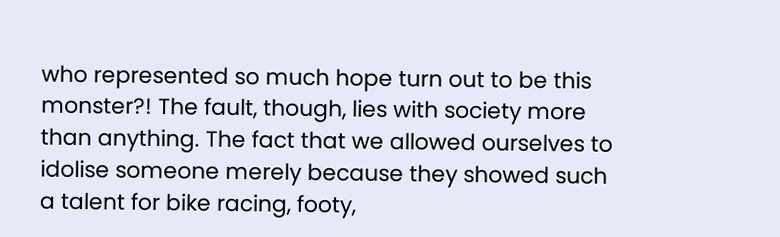who represented so much hope turn out to be this monster?! The fault, though, lies with society more than anything. The fact that we allowed ourselves to idolise someone merely because they showed such a talent for bike racing, footy,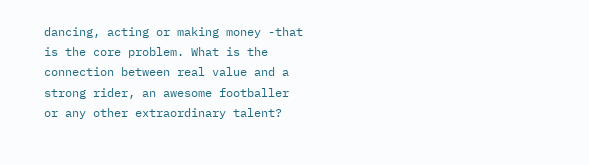dancing, acting or making money -that is the core problem. What is the connection between real value and a strong rider, an awesome footballer or any other extraordinary talent?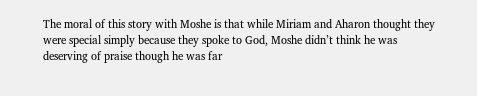The moral of this story with Moshe is that while Miriam and Aharon thought they were special simply because they spoke to God, Moshe didn’t think he was deserving of praise though he was far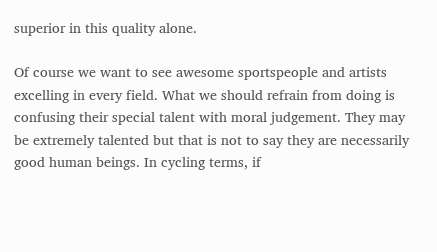superior in this quality alone.

Of course we want to see awesome sportspeople and artists excelling in every field. What we should refrain from doing is confusing their special talent with moral judgement. They may be extremely talented but that is not to say they are necessarily good human beings. In cycling terms, if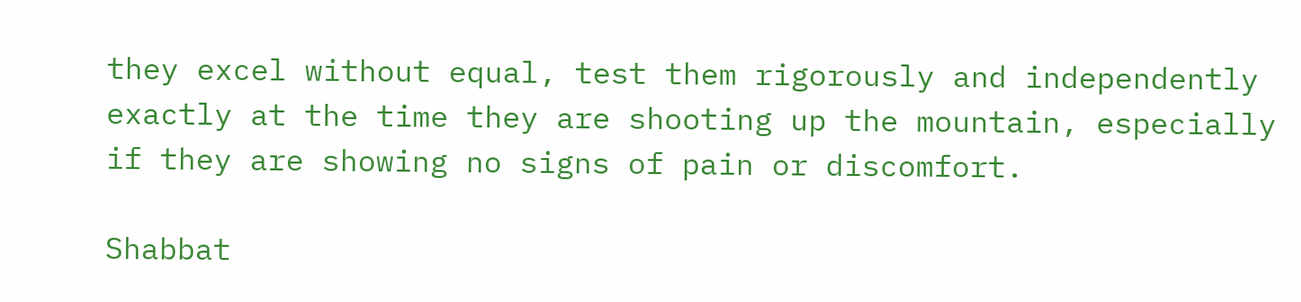they excel without equal, test them rigorously and independently exactly at the time they are shooting up the mountain, especially if they are showing no signs of pain or discomfort.

Shabbat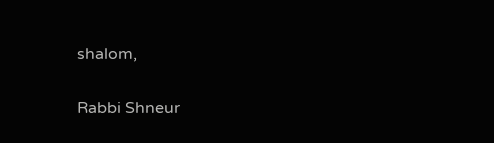shalom,

Rabbi Shneur